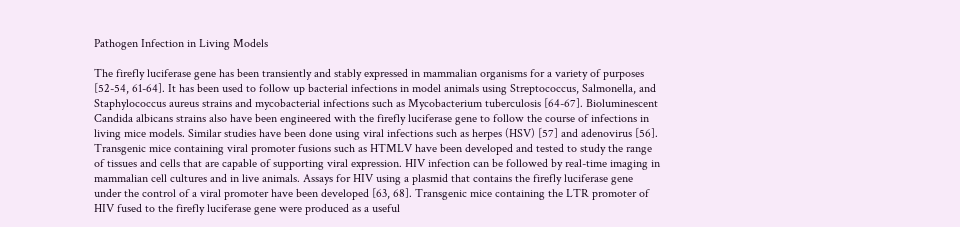Pathogen Infection in Living Models

The firefly luciferase gene has been transiently and stably expressed in mammalian organisms for a variety of purposes [52-54, 61-64]. It has been used to follow up bacterial infections in model animals using Streptococcus, Salmonella, and Staphylococcus aureus strains and mycobacterial infections such as Mycobacterium tuberculosis [64-67]. Bioluminescent Candida albicans strains also have been engineered with the firefly luciferase gene to follow the course of infections in living mice models. Similar studies have been done using viral infections such as herpes (HSV) [57] and adenovirus [56]. Transgenic mice containing viral promoter fusions such as HTMLV have been developed and tested to study the range of tissues and cells that are capable of supporting viral expression. HIV infection can be followed by real-time imaging in mammalian cell cultures and in live animals. Assays for HIV using a plasmid that contains the firefly luciferase gene under the control of a viral promoter have been developed [63, 68]. Transgenic mice containing the LTR promoter of HIV fused to the firefly luciferase gene were produced as a useful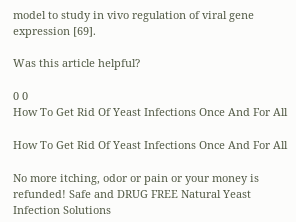model to study in vivo regulation of viral gene expression [69].

Was this article helpful?

0 0
How To Get Rid Of Yeast Infections Once And For All

How To Get Rid Of Yeast Infections Once And For All

No more itching, odor or pain or your money is refunded! Safe and DRUG FREE Natural Yeast Infection Solutions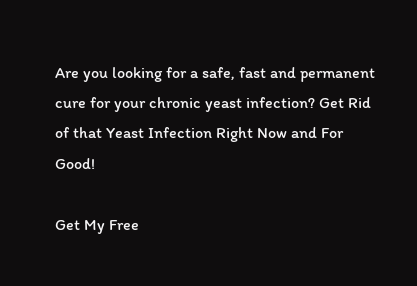Are you looking for a safe, fast and permanent cure for your chronic yeast infection? Get Rid of that Yeast Infection Right Now and For Good!

Get My Free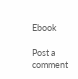Ebook

Post a comment